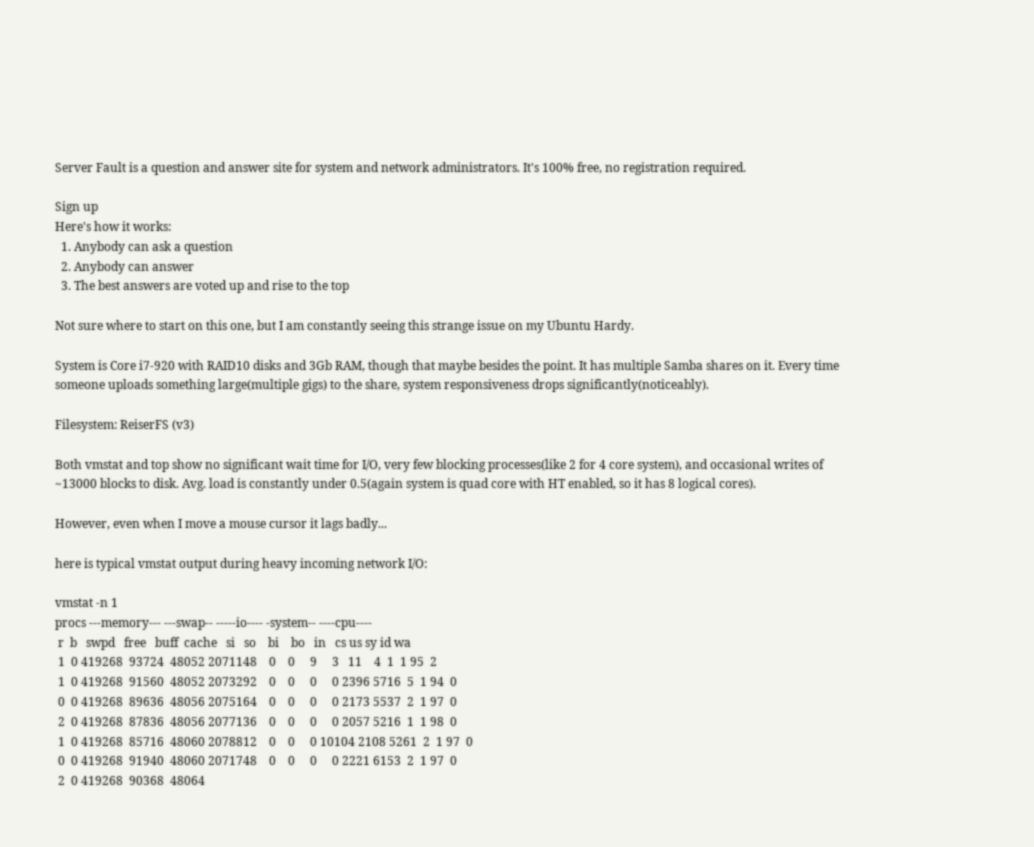Server Fault is a question and answer site for system and network administrators. It's 100% free, no registration required.

Sign up
Here's how it works:
  1. Anybody can ask a question
  2. Anybody can answer
  3. The best answers are voted up and rise to the top

Not sure where to start on this one, but I am constantly seeing this strange issue on my Ubuntu Hardy.

System is Core i7-920 with RAID10 disks and 3Gb RAM, though that maybe besides the point. It has multiple Samba shares on it. Every time someone uploads something large(multiple gigs) to the share, system responsiveness drops significantly(noticeably).

Filesystem: ReiserFS (v3)

Both vmstat and top show no significant wait time for I/O, very few blocking processes(like 2 for 4 core system), and occasional writes of ~13000 blocks to disk. Avg. load is constantly under 0.5(again system is quad core with HT enabled, so it has 8 logical cores).

However, even when I move a mouse cursor it lags badly...

here is typical vmstat output during heavy incoming network I/O:

vmstat -n 1
procs ---memory--- ---swap-- -----io---- -system-- ----cpu----
 r  b   swpd   free   buff  cache   si   so    bi    bo   in   cs us sy id wa
 1  0 419268  93724  48052 2071148    0    0     9     3   11    4  1  1 95  2
 1  0 419268  91560  48052 2073292    0    0     0     0 2396 5716  5  1 94  0
 0  0 419268  89636  48056 2075164    0    0     0     0 2173 5537  2  1 97  0
 2  0 419268  87836  48056 2077136    0    0     0     0 2057 5216  1  1 98  0
 1  0 419268  85716  48060 2078812    0    0     0 10104 2108 5261  2  1 97  0
 0  0 419268  91940  48060 2071748    0    0     0     0 2221 6153  2  1 97  0
 2  0 419268  90368  48064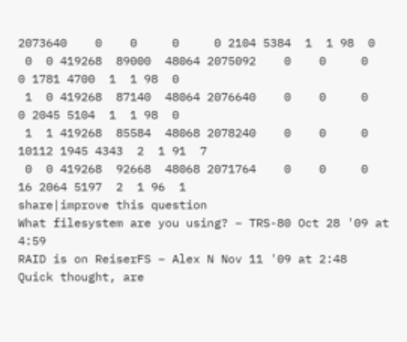2073640    0    0     0     0 2104 5384  1  1 98  0
 0  0 419268  89000  48064 2075092    0    0     0     0 1781 4700  1  1 98  0
 1  0 419268  87140  48064 2076640    0    0     0     0 2045 5104  1  1 98  0
 1  1 419268  85584  48068 2078240    0    0     0 10112 1945 4343  2  1 91  7
 0  0 419268  92668  48068 2071764    0    0     0    16 2064 5197  2  1 96  1
share|improve this question
What filesystem are you using? – TRS-80 Oct 28 '09 at 4:59
RAID is on ReiserFS – Alex N Nov 11 '09 at 2:48
Quick thought, are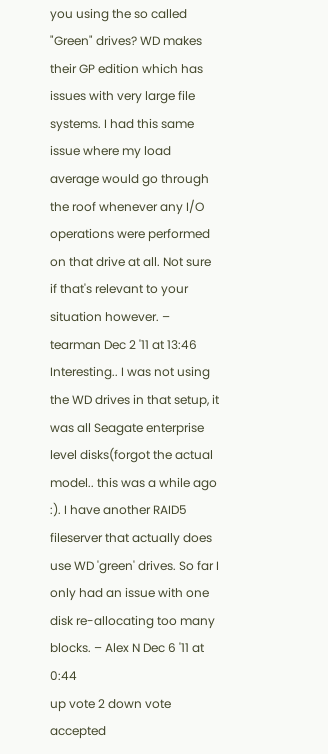you using the so called "Green" drives? WD makes their GP edition which has issues with very large file systems. I had this same issue where my load average would go through the roof whenever any I/O operations were performed on that drive at all. Not sure if that's relevant to your situation however. – tearman Dec 2 '11 at 13:46
Interesting.. I was not using the WD drives in that setup, it was all Seagate enterprise level disks(forgot the actual model.. this was a while ago :). I have another RAID5 fileserver that actually does use WD 'green' drives. So far I only had an issue with one disk re-allocating too many blocks. – Alex N Dec 6 '11 at 0:44
up vote 2 down vote accepted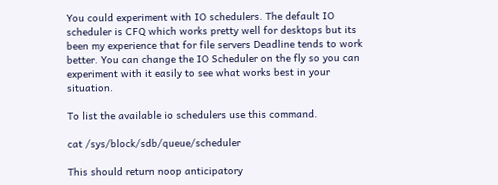You could experiment with IO schedulers. The default IO scheduler is CFQ which works pretty well for desktops but its been my experience that for file servers Deadline tends to work better. You can change the IO Scheduler on the fly so you can experiment with it easily to see what works best in your situation.

To list the available io schedulers use this command.

cat /sys/block/sdb/queue/scheduler

This should return noop anticipatory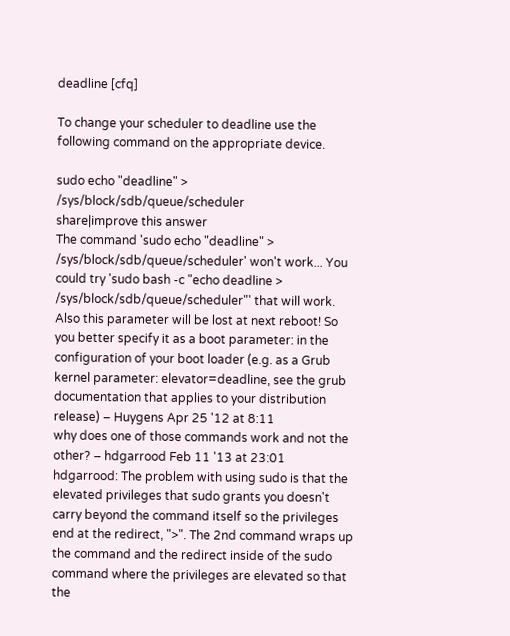deadline [cfq]

To change your scheduler to deadline use the following command on the appropriate device.

sudo echo "deadline" > /sys/block/sdb/queue/scheduler
share|improve this answer
The command 'sudo echo "deadline" > /sys/block/sdb/queue/scheduler' won't work... You could try 'sudo bash -c "echo deadline > /sys/block/sdb/queue/scheduler"' that will work. Also this parameter will be lost at next reboot! So you better specify it as a boot parameter: in the configuration of your boot loader (e.g. as a Grub kernel parameter: elevator=deadline, see the grub documentation that applies to your distribution release) – Huygens Apr 25 '12 at 8:11
why does one of those commands work and not the other? – hdgarrood Feb 11 '13 at 23:01
hdgarrood: The problem with using sudo is that the elevated privileges that sudo grants you doesn't carry beyond the command itself so the privileges end at the redirect, ">". The 2nd command wraps up the command and the redirect inside of the sudo command where the privileges are elevated so that the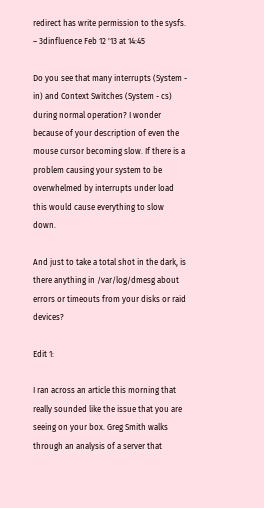redirect has write permission to the sysfs. – 3dinfluence Feb 12 '13 at 14:45

Do you see that many interrupts (System - in) and Context Switches (System - cs) during normal operation? I wonder because of your description of even the mouse cursor becoming slow. If there is a problem causing your system to be overwhelmed by interrupts under load this would cause everything to slow down.

And just to take a total shot in the dark, is there anything in /var/log/dmesg about errors or timeouts from your disks or raid devices?

Edit 1:

I ran across an article this morning that really sounded like the issue that you are seeing on your box. Greg Smith walks through an analysis of a server that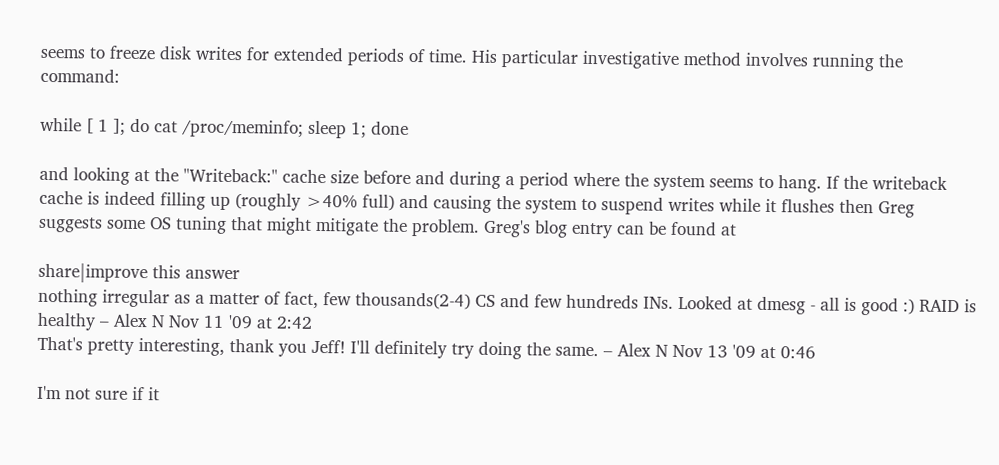seems to freeze disk writes for extended periods of time. His particular investigative method involves running the command:

while [ 1 ]; do cat /proc/meminfo; sleep 1; done

and looking at the "Writeback:" cache size before and during a period where the system seems to hang. If the writeback cache is indeed filling up (roughly >40% full) and causing the system to suspend writes while it flushes then Greg suggests some OS tuning that might mitigate the problem. Greg's blog entry can be found at

share|improve this answer
nothing irregular as a matter of fact, few thousands(2-4) CS and few hundreds INs. Looked at dmesg - all is good :) RAID is healthy – Alex N Nov 11 '09 at 2:42
That's pretty interesting, thank you Jeff! I'll definitely try doing the same. – Alex N Nov 13 '09 at 0:46

I'm not sure if it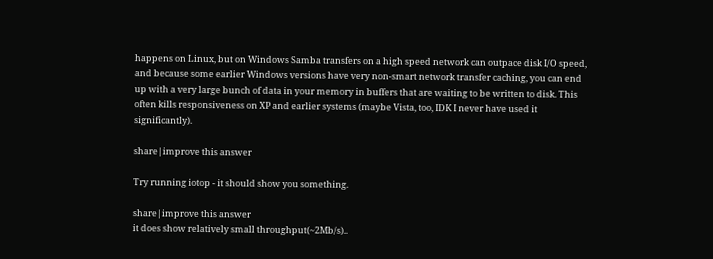happens on Linux, but on Windows Samba transfers on a high speed network can outpace disk I/O speed, and because some earlier Windows versions have very non-smart network transfer caching, you can end up with a very large bunch of data in your memory in buffers that are waiting to be written to disk. This often kills responsiveness on XP and earlier systems (maybe Vista, too, IDK I never have used it significantly).

share|improve this answer

Try running iotop - it should show you something.

share|improve this answer
it does show relatively small throughput(~2Mb/s)..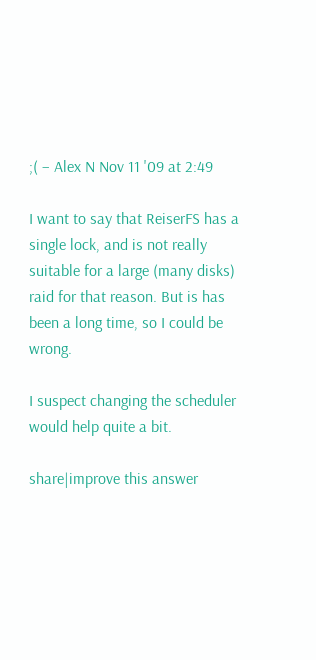;( – Alex N Nov 11 '09 at 2:49

I want to say that ReiserFS has a single lock, and is not really suitable for a large (many disks) raid for that reason. But is has been a long time, so I could be wrong.

I suspect changing the scheduler would help quite a bit.

share|improve this answer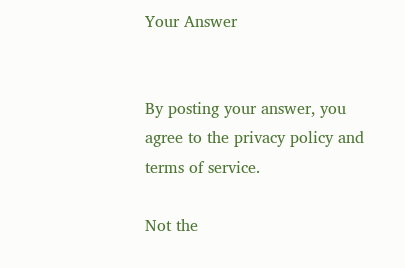Your Answer


By posting your answer, you agree to the privacy policy and terms of service.

Not the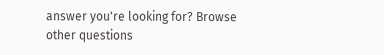answer you're looking for? Browse other questions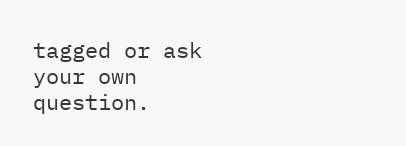tagged or ask your own question.